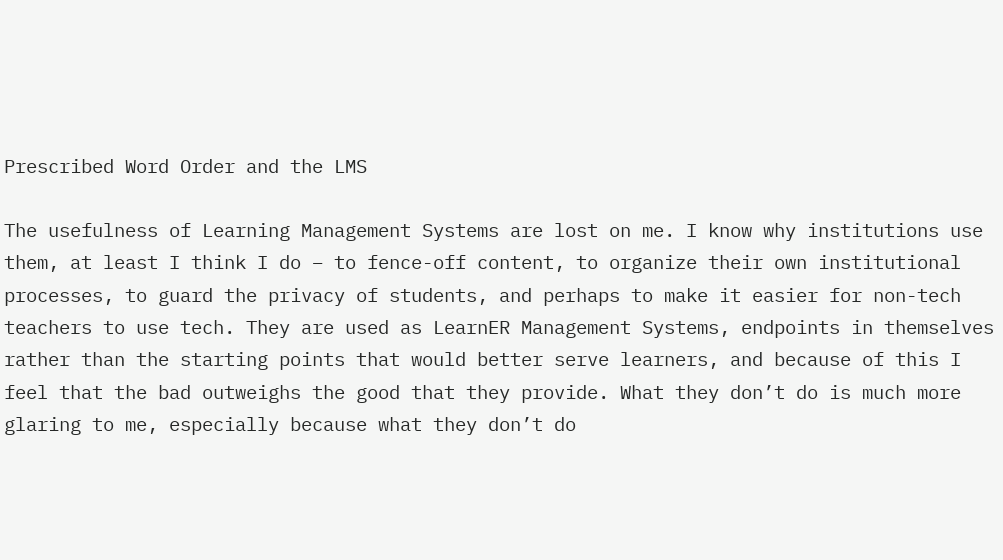Prescribed Word Order and the LMS

The usefulness of Learning Management Systems are lost on me. I know why institutions use them, at least I think I do – to fence-off content, to organize their own institutional processes, to guard the privacy of students, and perhaps to make it easier for non-tech teachers to use tech. They are used as LearnER Management Systems, endpoints in themselves rather than the starting points that would better serve learners, and because of this I feel that the bad outweighs the good that they provide. What they don’t do is much more glaring to me, especially because what they don’t do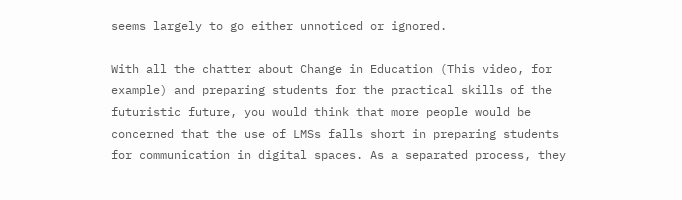seems largely to go either unnoticed or ignored.

With all the chatter about Change in Education (This video, for example) and preparing students for the practical skills of the futuristic future, you would think that more people would be concerned that the use of LMSs falls short in preparing students for communication in digital spaces. As a separated process, they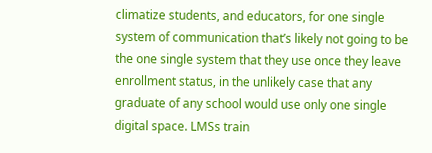climatize students, and educators, for one single system of communication that’s likely not going to be the one single system that they use once they leave enrollment status, in the unlikely case that any graduate of any school would use only one single digital space. LMSs train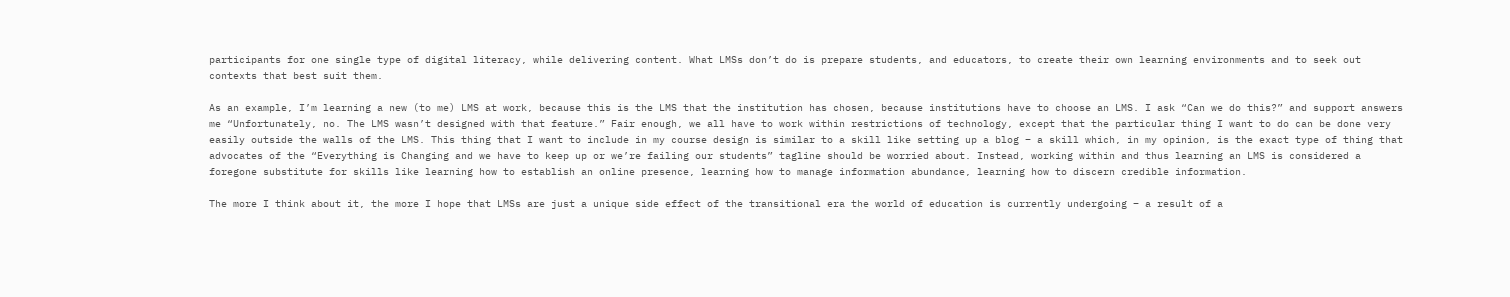participants for one single type of digital literacy, while delivering content. What LMSs don’t do is prepare students, and educators, to create their own learning environments and to seek out contexts that best suit them.

As an example, I’m learning a new (to me) LMS at work, because this is the LMS that the institution has chosen, because institutions have to choose an LMS. I ask “Can we do this?” and support answers me “Unfortunately, no. The LMS wasn’t designed with that feature.” Fair enough, we all have to work within restrictions of technology, except that the particular thing I want to do can be done very easily outside the walls of the LMS. This thing that I want to include in my course design is similar to a skill like setting up a blog – a skill which, in my opinion, is the exact type of thing that advocates of the “Everything is Changing and we have to keep up or we’re failing our students” tagline should be worried about. Instead, working within and thus learning an LMS is considered a foregone substitute for skills like learning how to establish an online presence, learning how to manage information abundance, learning how to discern credible information.

The more I think about it, the more I hope that LMSs are just a unique side effect of the transitional era the world of education is currently undergoing – a result of a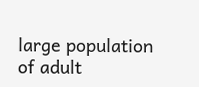large population of adult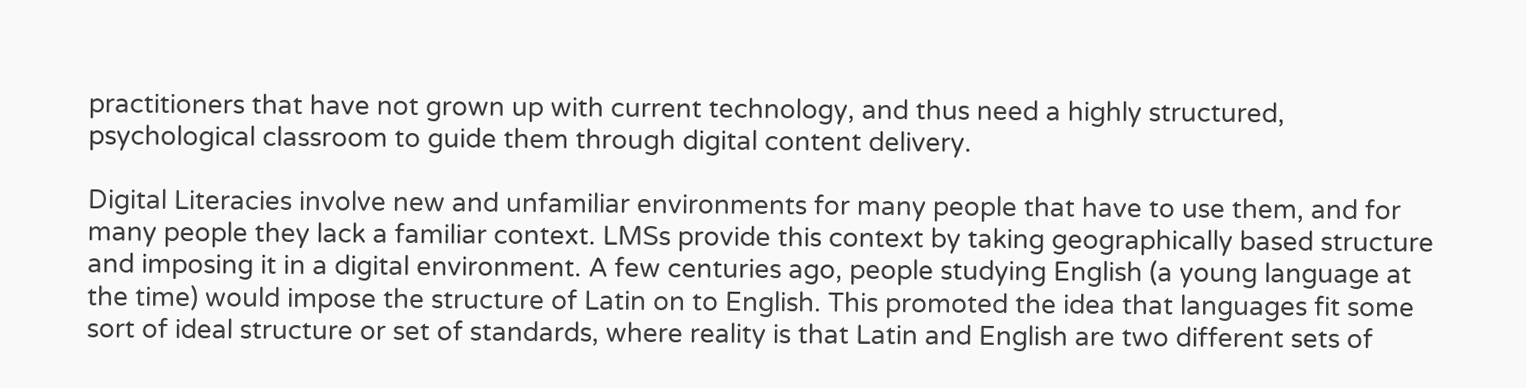practitioners that have not grown up with current technology, and thus need a highly structured, psychological classroom to guide them through digital content delivery.

Digital Literacies involve new and unfamiliar environments for many people that have to use them, and for many people they lack a familiar context. LMSs provide this context by taking geographically based structure and imposing it in a digital environment. A few centuries ago, people studying English (a young language at the time) would impose the structure of Latin on to English. This promoted the idea that languages fit some sort of ideal structure or set of standards, where reality is that Latin and English are two different sets of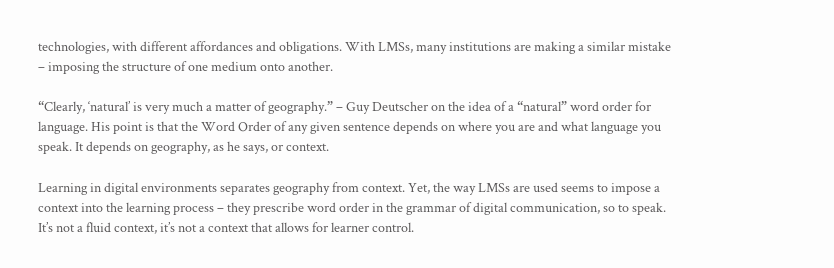technologies, with different affordances and obligations. With LMSs, many institutions are making a similar mistake – imposing the structure of one medium onto another.

“Clearly, ‘natural’ is very much a matter of geography.” – Guy Deutscher on the idea of a “natural” word order for language. His point is that the Word Order of any given sentence depends on where you are and what language you speak. It depends on geography, as he says, or context.

Learning in digital environments separates geography from context. Yet, the way LMSs are used seems to impose a context into the learning process – they prescribe word order in the grammar of digital communication, so to speak. It’s not a fluid context, it’s not a context that allows for learner control.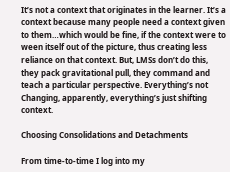It’s not a context that originates in the learner. It’s a context because many people need a context given to them…which would be fine, if the context were to ween itself out of the picture, thus creating less reliance on that context. But, LMSs don’t do this, they pack gravitational pull, they command and teach a particular perspective. Everything’s not Changing, apparently, everything’s just shifting context.

Choosing Consolidations and Detachments

From time-to-time I log into my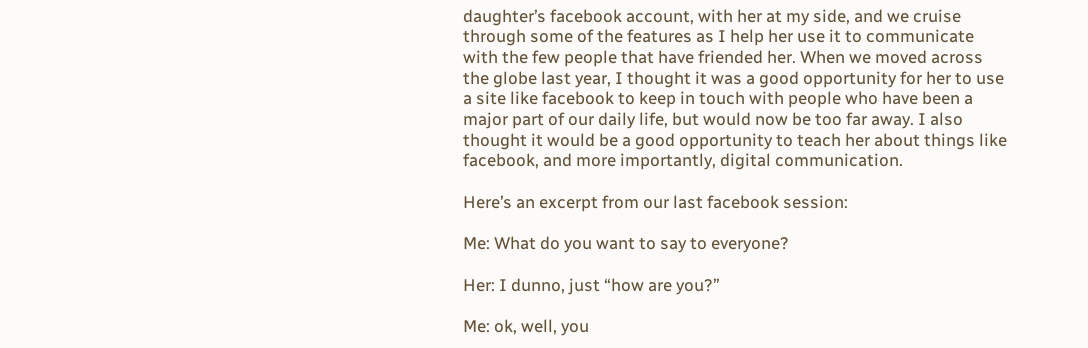daughter’s facebook account, with her at my side, and we cruise through some of the features as I help her use it to communicate with the few people that have friended her. When we moved across the globe last year, I thought it was a good opportunity for her to use a site like facebook to keep in touch with people who have been a major part of our daily life, but would now be too far away. I also thought it would be a good opportunity to teach her about things like facebook, and more importantly, digital communication.

Here’s an excerpt from our last facebook session:

Me: What do you want to say to everyone?

Her: I dunno, just “how are you?”

Me: ok, well, you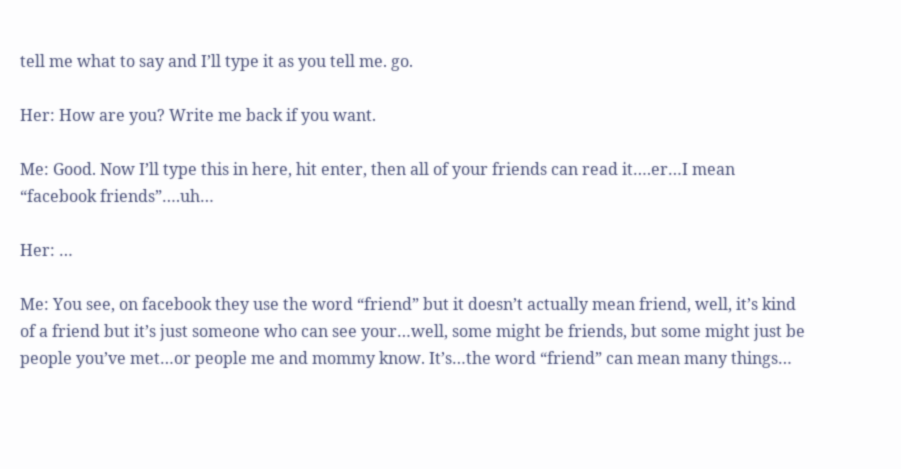tell me what to say and I’ll type it as you tell me. go.

Her: How are you? Write me back if you want.

Me: Good. Now I’ll type this in here, hit enter, then all of your friends can read it….er…I mean “facebook friends”….uh…

Her: …

Me: You see, on facebook they use the word “friend” but it doesn’t actually mean friend, well, it’s kind of a friend but it’s just someone who can see your…well, some might be friends, but some might just be people you’ve met…or people me and mommy know. It’s…the word “friend” can mean many things…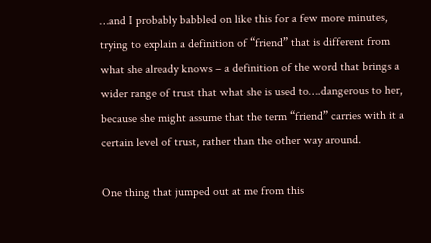…and I probably babbled on like this for a few more minutes, trying to explain a definition of “friend” that is different from what she already knows – a definition of the word that brings a wider range of trust that what she is used to….dangerous to her, because she might assume that the term “friend” carries with it a certain level of trust, rather than the other way around.

One thing that jumped out at me from this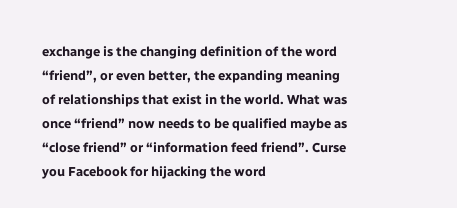exchange is the changing definition of the word “friend”, or even better, the expanding meaning of relationships that exist in the world. What was once “friend” now needs to be qualified maybe as “close friend” or “information feed friend”. Curse you Facebook for hijacking the word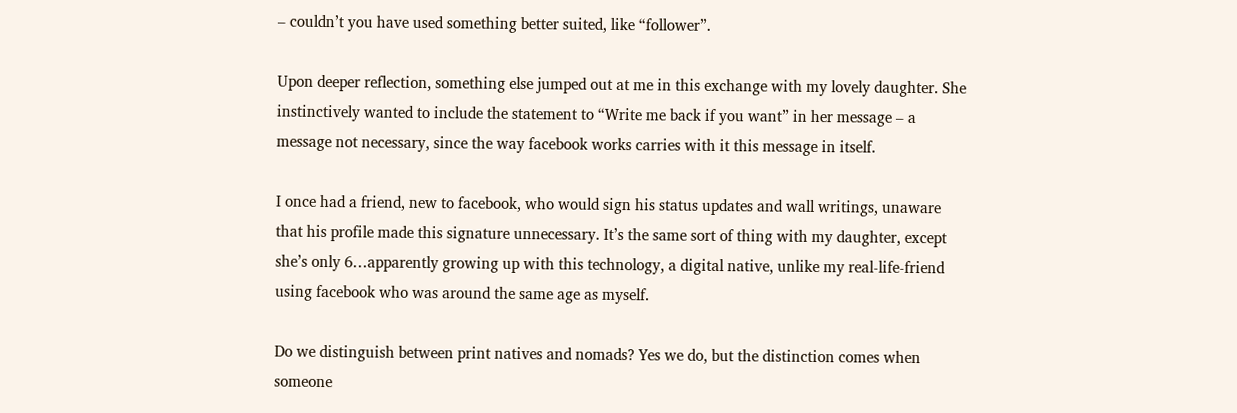– couldn’t you have used something better suited, like “follower”.

Upon deeper reflection, something else jumped out at me in this exchange with my lovely daughter. She instinctively wanted to include the statement to “Write me back if you want” in her message – a message not necessary, since the way facebook works carries with it this message in itself.

I once had a friend, new to facebook, who would sign his status updates and wall writings, unaware that his profile made this signature unnecessary. It’s the same sort of thing with my daughter, except she’s only 6…apparently growing up with this technology, a digital native, unlike my real-life-friend using facebook who was around the same age as myself.

Do we distinguish between print natives and nomads? Yes we do, but the distinction comes when someone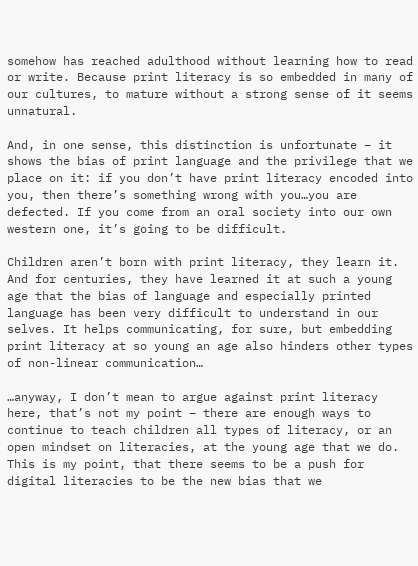somehow has reached adulthood without learning how to read or write. Because print literacy is so embedded in many of our cultures, to mature without a strong sense of it seems unnatural.

And, in one sense, this distinction is unfortunate – it shows the bias of print language and the privilege that we place on it: if you don’t have print literacy encoded into you, then there’s something wrong with you…you are defected. If you come from an oral society into our own western one, it’s going to be difficult.

Children aren’t born with print literacy, they learn it. And for centuries, they have learned it at such a young age that the bias of language and especially printed language has been very difficult to understand in our selves. It helps communicating, for sure, but embedding print literacy at so young an age also hinders other types of non-linear communication…

…anyway, I don’t mean to argue against print literacy here, that’s not my point – there are enough ways to continue to teach children all types of literacy, or an open mindset on literacies, at the young age that we do. This is my point, that there seems to be a push for digital literacies to be the new bias that we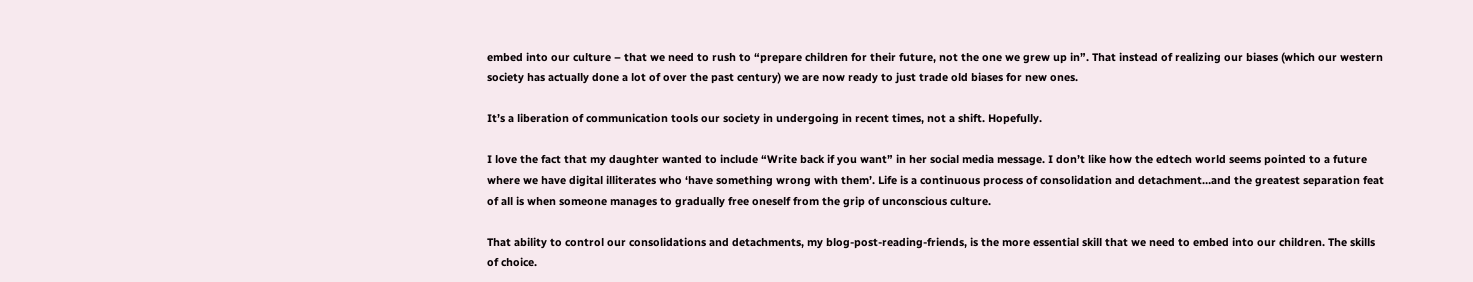embed into our culture – that we need to rush to “prepare children for their future, not the one we grew up in”. That instead of realizing our biases (which our western society has actually done a lot of over the past century) we are now ready to just trade old biases for new ones.

It’s a liberation of communication tools our society in undergoing in recent times, not a shift. Hopefully.

I love the fact that my daughter wanted to include “Write back if you want” in her social media message. I don’t like how the edtech world seems pointed to a future where we have digital illiterates who ‘have something wrong with them’. Life is a continuous process of consolidation and detachment…and the greatest separation feat of all is when someone manages to gradually free oneself from the grip of unconscious culture.

That ability to control our consolidations and detachments, my blog-post-reading-friends, is the more essential skill that we need to embed into our children. The skills of choice.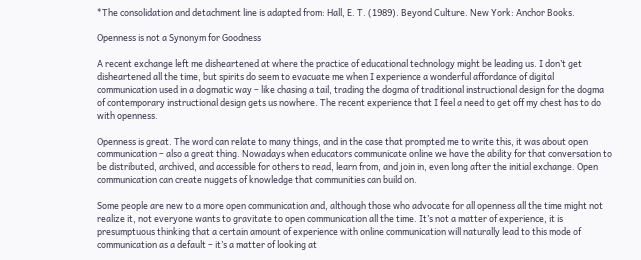*The consolidation and detachment line is adapted from: Hall, E. T. (1989). Beyond Culture. New York: Anchor Books.

Openness is not a Synonym for Goodness

A recent exchange left me disheartened at where the practice of educational technology might be leading us. I don’t get disheartened all the time, but spirits do seem to evacuate me when I experience a wonderful affordance of digital communication used in a dogmatic way – like chasing a tail, trading the dogma of traditional instructional design for the dogma of contemporary instructional design gets us nowhere. The recent experience that I feel a need to get off my chest has to do with openness.

Openness is great. The word can relate to many things, and in the case that prompted me to write this, it was about open communication – also a great thing. Nowadays when educators communicate online we have the ability for that conversation to be distributed, archived, and accessible for others to read, learn from, and join in, even long after the initial exchange. Open communication can create nuggets of knowledge that communities can build on.

Some people are new to a more open communication and, although those who advocate for all openness all the time might not realize it, not everyone wants to gravitate to open communication all the time. It’s not a matter of experience, it is presumptuous thinking that a certain amount of experience with online communication will naturally lead to this mode of communication as a default – it’s a matter of looking at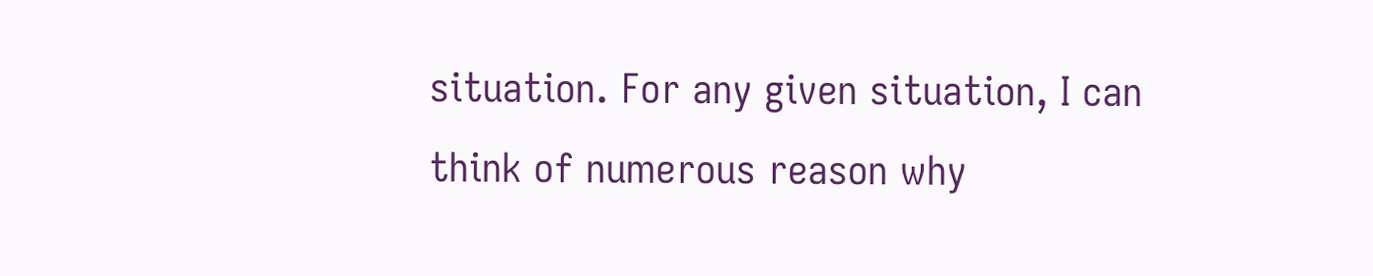situation. For any given situation, I can think of numerous reason why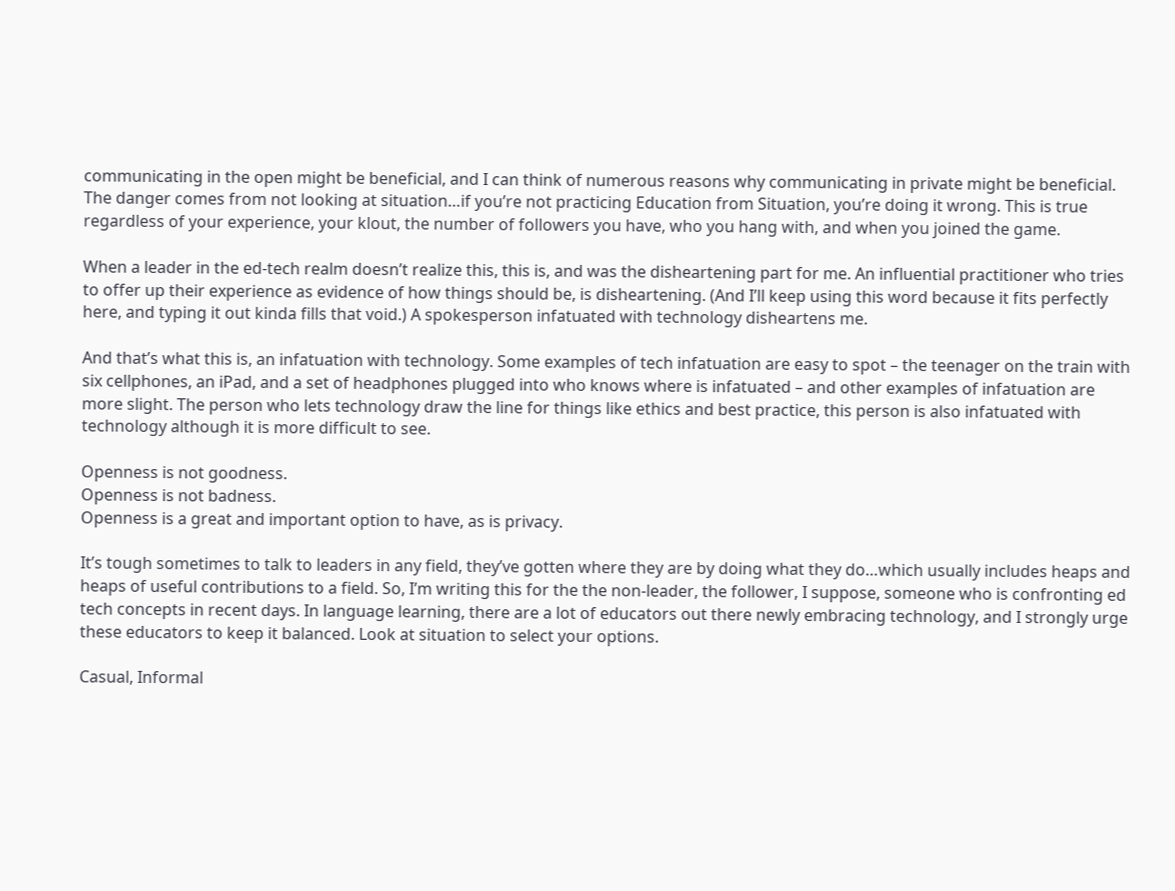communicating in the open might be beneficial, and I can think of numerous reasons why communicating in private might be beneficial. The danger comes from not looking at situation…if you’re not practicing Education from Situation, you’re doing it wrong. This is true regardless of your experience, your klout, the number of followers you have, who you hang with, and when you joined the game.

When a leader in the ed-tech realm doesn’t realize this, this is, and was the disheartening part for me. An influential practitioner who tries to offer up their experience as evidence of how things should be, is disheartening. (And I’ll keep using this word because it fits perfectly here, and typing it out kinda fills that void.) A spokesperson infatuated with technology disheartens me.

And that’s what this is, an infatuation with technology. Some examples of tech infatuation are easy to spot – the teenager on the train with six cellphones, an iPad, and a set of headphones plugged into who knows where is infatuated – and other examples of infatuation are more slight. The person who lets technology draw the line for things like ethics and best practice, this person is also infatuated with technology although it is more difficult to see.

Openness is not goodness.
Openness is not badness.
Openness is a great and important option to have, as is privacy.

It’s tough sometimes to talk to leaders in any field, they’ve gotten where they are by doing what they do…which usually includes heaps and heaps of useful contributions to a field. So, I’m writing this for the the non-leader, the follower, I suppose, someone who is confronting ed tech concepts in recent days. In language learning, there are a lot of educators out there newly embracing technology, and I strongly urge these educators to keep it balanced. Look at situation to select your options.

Casual, Informal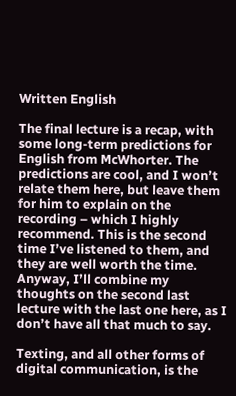Written English

The final lecture is a recap, with some long-term predictions for English from McWhorter. The predictions are cool, and I won’t relate them here, but leave them for him to explain on the recording – which I highly recommend. This is the second time I’ve listened to them, and they are well worth the time. Anyway, I’ll combine my thoughts on the second last lecture with the last one here, as I don’t have all that much to say.

Texting, and all other forms of digital communication, is the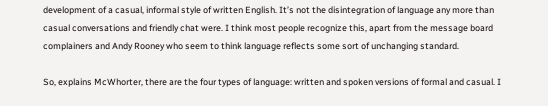development of a casual, informal style of written English. It’s not the disintegration of language any more than casual conversations and friendly chat were. I think most people recognize this, apart from the message board complainers and Andy Rooney who seem to think language reflects some sort of unchanging standard.

So, explains McWhorter, there are the four types of language: written and spoken versions of formal and casual. I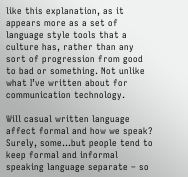like this explanation, as it appears more as a set of language style tools that a culture has, rather than any sort of progression from good to bad or something. Not unlike what I’ve written about for communication technology.

Will casual written language affect formal and how we speak? Surely, some…but people tend to keep formal and informal speaking language separate – so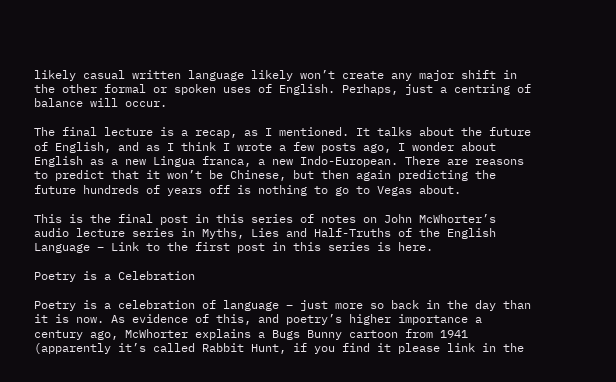likely casual written language likely won’t create any major shift in the other formal or spoken uses of English. Perhaps, just a centring of balance will occur.

The final lecture is a recap, as I mentioned. It talks about the future of English, and as I think I wrote a few posts ago, I wonder about English as a new Lingua franca, a new Indo-European. There are reasons to predict that it won’t be Chinese, but then again predicting the future hundreds of years off is nothing to go to Vegas about.

This is the final post in this series of notes on John McWhorter’s audio lecture series in Myths, Lies and Half-Truths of the English Language – Link to the first post in this series is here.

Poetry is a Celebration

Poetry is a celebration of language – just more so back in the day than it is now. As evidence of this, and poetry’s higher importance a century ago, McWhorter explains a Bugs Bunny cartoon from 1941 (apparently it’s called Rabbit Hunt, if you find it please link in the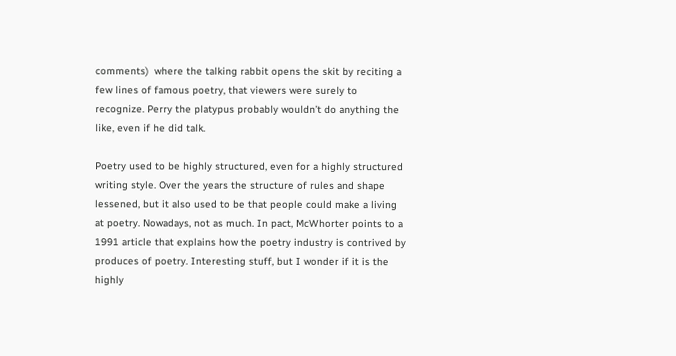comments)  where the talking rabbit opens the skit by reciting a few lines of famous poetry, that viewers were surely to recognize. Perry the platypus probably wouldn’t do anything the like, even if he did talk.

Poetry used to be highly structured, even for a highly structured writing style. Over the years the structure of rules and shape lessened, but it also used to be that people could make a living at poetry. Nowadays, not as much. In pact, McWhorter points to a 1991 article that explains how the poetry industry is contrived by produces of poetry. Interesting stuff, but I wonder if it is the highly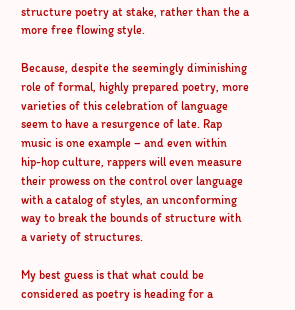structure poetry at stake, rather than the a more free flowing style.

Because, despite the seemingly diminishing role of formal, highly prepared poetry, more varieties of this celebration of language seem to have a resurgence of late. Rap music is one example – and even within hip-hop culture, rappers will even measure their prowess on the control over language with a catalog of styles, an unconforming way to break the bounds of structure with a variety of structures.

My best guess is that what could be considered as poetry is heading for a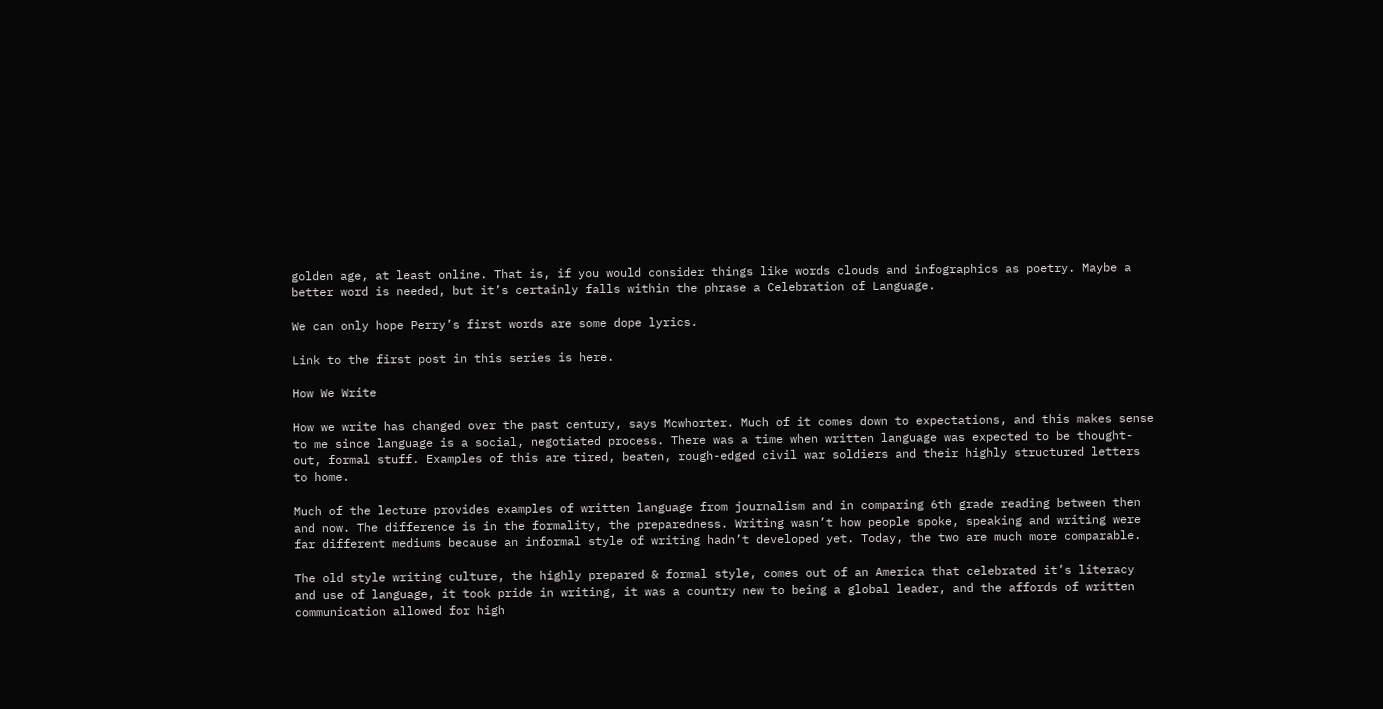golden age, at least online. That is, if you would consider things like words clouds and infographics as poetry. Maybe a better word is needed, but it’s certainly falls within the phrase a Celebration of Language.

We can only hope Perry’s first words are some dope lyrics.

Link to the first post in this series is here.

How We Write

How we write has changed over the past century, says Mcwhorter. Much of it comes down to expectations, and this makes sense to me since language is a social, negotiated process. There was a time when written language was expected to be thought-out, formal stuff. Examples of this are tired, beaten, rough-edged civil war soldiers and their highly structured letters to home.

Much of the lecture provides examples of written language from journalism and in comparing 6th grade reading between then and now. The difference is in the formality, the preparedness. Writing wasn’t how people spoke, speaking and writing were far different mediums because an informal style of writing hadn’t developed yet. Today, the two are much more comparable.

The old style writing culture, the highly prepared & formal style, comes out of an America that celebrated it’s literacy and use of language, it took pride in writing, it was a country new to being a global leader, and the affords of written communication allowed for high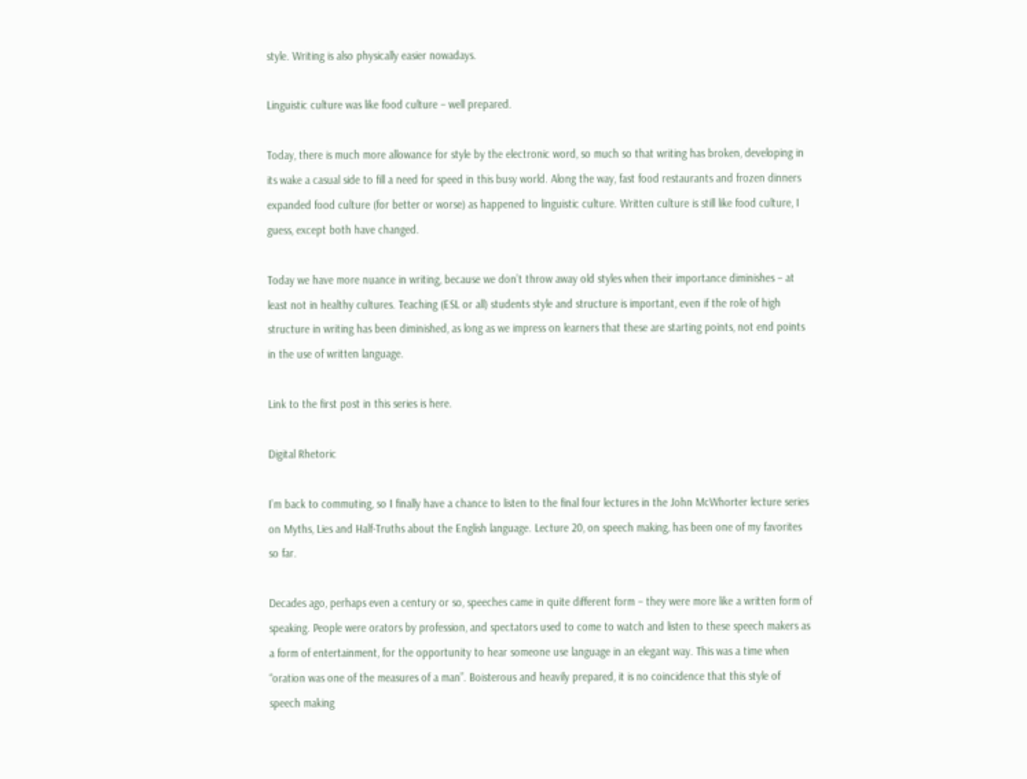style. Writing is also physically easier nowadays.

Linguistic culture was like food culture – well prepared.

Today, there is much more allowance for style by the electronic word, so much so that writing has broken, developing in its wake a casual side to fill a need for speed in this busy world. Along the way, fast food restaurants and frozen dinners expanded food culture (for better or worse) as happened to linguistic culture. Written culture is still like food culture, I guess, except both have changed.

Today we have more nuance in writing, because we don’t throw away old styles when their importance diminishes – at least not in healthy cultures. Teaching (ESL or all) students style and structure is important, even if the role of high structure in writing has been diminished, as long as we impress on learners that these are starting points, not end points in the use of written language.

Link to the first post in this series is here.

Digital Rhetoric

I’m back to commuting, so I finally have a chance to listen to the final four lectures in the John McWhorter lecture series on Myths, Lies and Half-Truths about the English language. Lecture 20, on speech making, has been one of my favorites so far.

Decades ago, perhaps even a century or so, speeches came in quite different form – they were more like a written form of speaking. People were orators by profession, and spectators used to come to watch and listen to these speech makers as a form of entertainment, for the opportunity to hear someone use language in an elegant way. This was a time when “oration was one of the measures of a man”. Boisterous and heavily prepared, it is no coincidence that this style of speech making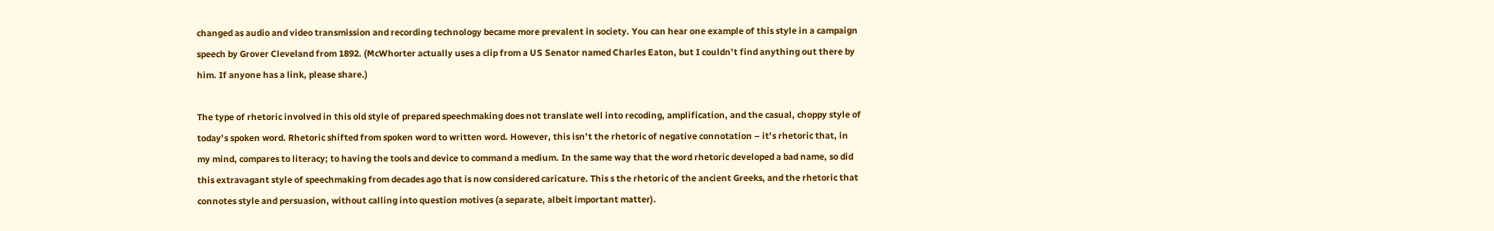changed as audio and video transmission and recording technology became more prevalent in society. You can hear one example of this style in a campaign speech by Grover Cleveland from 1892. (McWhorter actually uses a clip from a US Senator named Charles Eaton, but I couldn’t find anything out there by him. If anyone has a link, please share.)

The type of rhetoric involved in this old style of prepared speechmaking does not translate well into recoding, amplification, and the casual, choppy style of today’s spoken word. Rhetoric shifted from spoken word to written word. However, this isn’t the rhetoric of negative connotation – it’s rhetoric that, in my mind, compares to literacy; to having the tools and device to command a medium. In the same way that the word rhetoric developed a bad name, so did this extravagant style of speechmaking from decades ago that is now considered caricature. This s the rhetoric of the ancient Greeks, and the rhetoric that connotes style and persuasion, without calling into question motives (a separate, albeit important matter).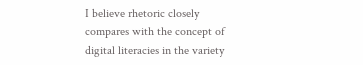I believe rhetoric closely compares with the concept of digital literacies in the variety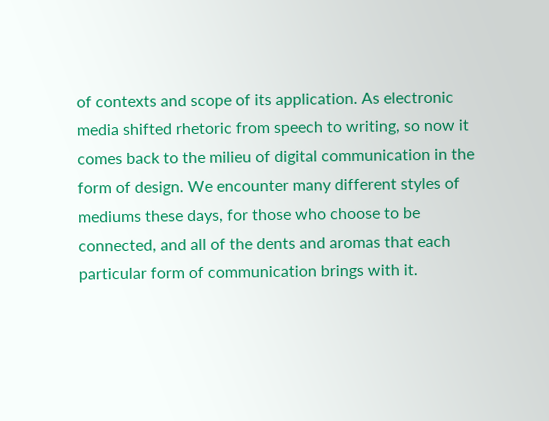of contexts and scope of its application. As electronic media shifted rhetoric from speech to writing, so now it comes back to the milieu of digital communication in the form of design. We encounter many different styles of mediums these days, for those who choose to be connected, and all of the dents and aromas that each particular form of communication brings with it.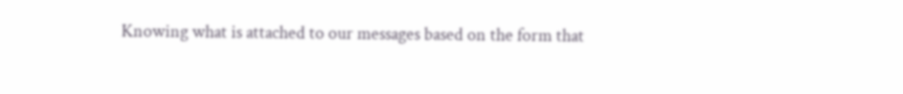Knowing what is attached to our messages based on the form that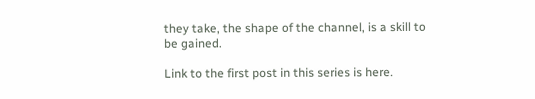they take, the shape of the channel, is a skill to be gained.

Link to the first post in this series is here.